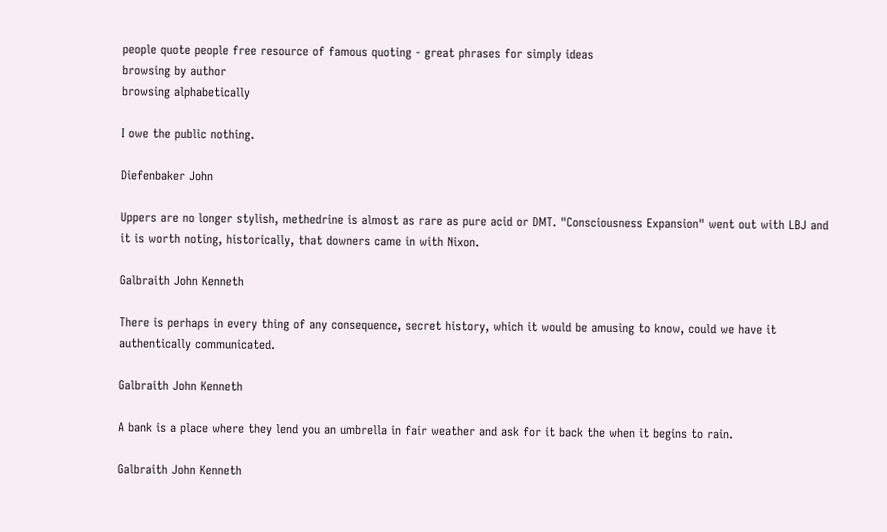people quote people free resource of famous quoting - great phrases for simply ideas
browsing by author
browsing alphabetically

I owe the public nothing.

Diefenbaker John

Uppers are no longer stylish, methedrine is almost as rare as pure acid or DMT. "Consciousness Expansion" went out with LBJ and it is worth noting, historically, that downers came in with Nixon.

Galbraith John Kenneth

There is perhaps in every thing of any consequence, secret history, which it would be amusing to know, could we have it authentically communicated.

Galbraith John Kenneth

A bank is a place where they lend you an umbrella in fair weather and ask for it back the when it begins to rain.

Galbraith John Kenneth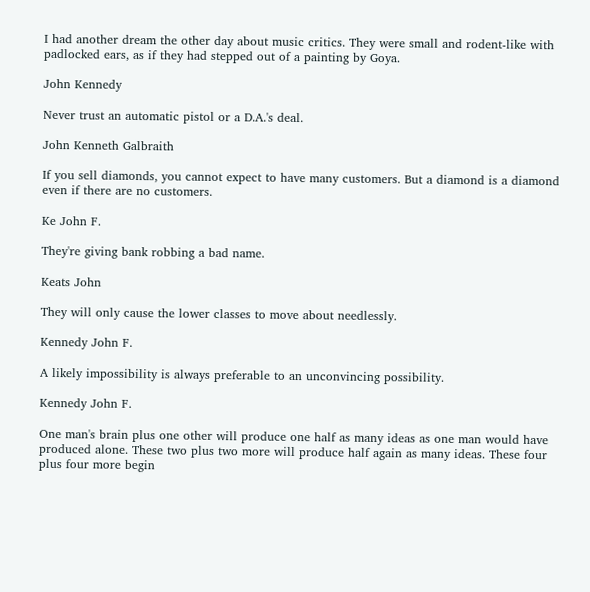I had another dream the other day about music critics. They were small and rodent-like with padlocked ears, as if they had stepped out of a painting by Goya.

John Kennedy

Never trust an automatic pistol or a D.A.'s deal.

John Kenneth Galbraith

If you sell diamonds, you cannot expect to have many customers. But a diamond is a diamond even if there are no customers.

Ke John F.

They're giving bank robbing a bad name.

Keats John

They will only cause the lower classes to move about needlessly.

Kennedy John F.

A likely impossibility is always preferable to an unconvincing possibility.

Kennedy John F.

One man's brain plus one other will produce one half as many ideas as one man would have produced alone. These two plus two more will produce half again as many ideas. These four plus four more begin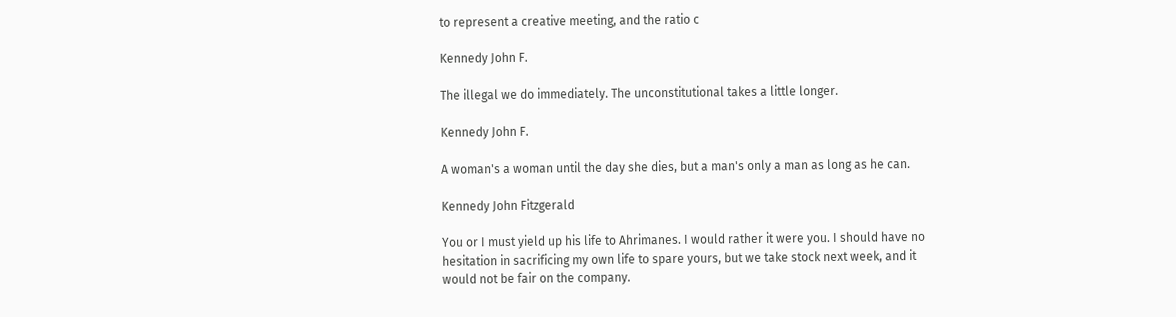to represent a creative meeting, and the ratio c

Kennedy John F.

The illegal we do immediately. The unconstitutional takes a little longer.

Kennedy John F.

A woman's a woman until the day she dies, but a man's only a man as long as he can.

Kennedy John Fitzgerald

You or I must yield up his life to Ahrimanes. I would rather it were you. I should have no hesitation in sacrificing my own life to spare yours, but we take stock next week, and it would not be fair on the company.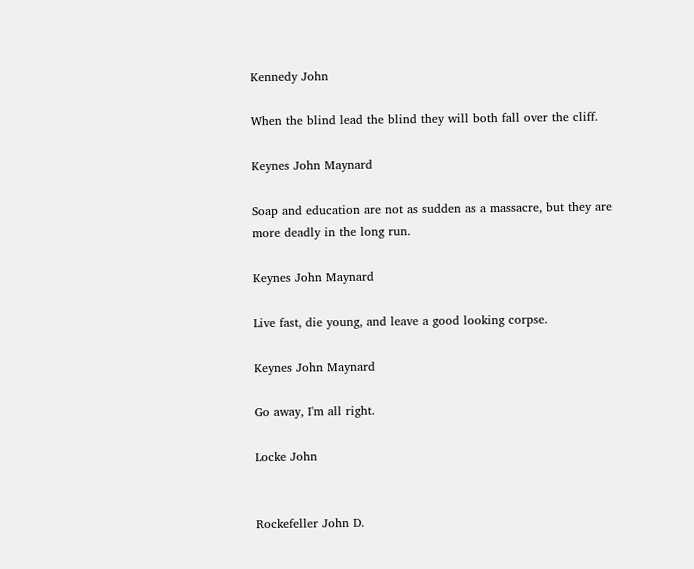Kennedy John

When the blind lead the blind they will both fall over the cliff.

Keynes John Maynard

Soap and education are not as sudden as a massacre, but they are more deadly in the long run.

Keynes John Maynard

Live fast, die young, and leave a good looking corpse.

Keynes John Maynard

Go away, I'm all right.

Locke John


Rockefeller John D.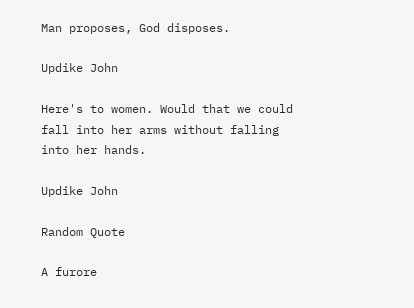Man proposes, God disposes.

Updike John

Here's to women. Would that we could fall into her arms without falling into her hands.

Updike John

Random Quote

A furore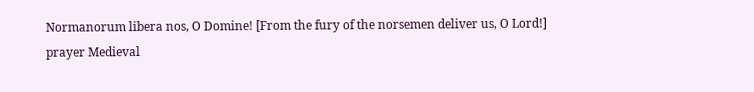Normanorum libera nos, O Domine! [From the fury of the norsemen deliver us, O Lord!]
prayer Medieval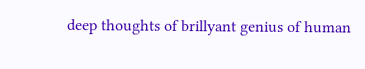deep thoughts of brillyant genius of human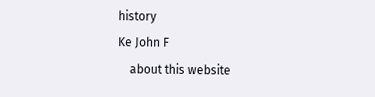history
Ke John F
    about this website